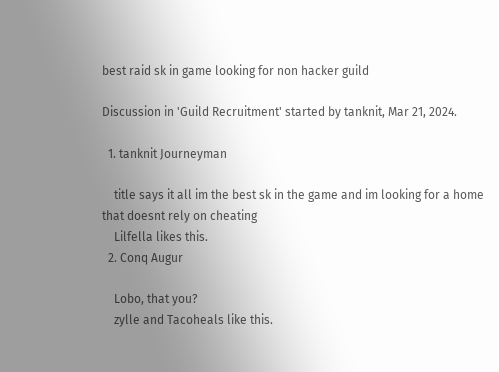best raid sk in game looking for non hacker guild

Discussion in 'Guild Recruitment' started by tanknit, Mar 21, 2024.

  1. tanknit Journeyman

    title says it all im the best sk in the game and im looking for a home that doesnt rely on cheating
    Lilfella likes this.
  2. Conq Augur

    Lobo, that you?
    zylle and Tacoheals like this.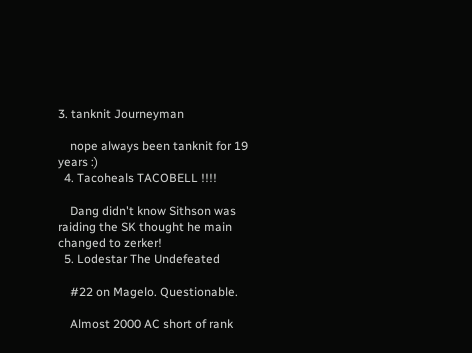3. tanknit Journeyman

    nope always been tanknit for 19 years :)
  4. Tacoheals TACOBELL !!!!

    Dang didn't know Sithson was raiding the SK thought he main changed to zerker!
  5. Lodestar The Undefeated

    #22 on Magelo. Questionable.

    Almost 2000 AC short of rank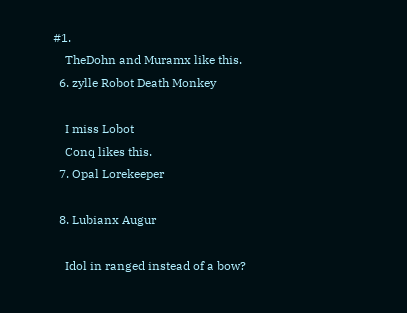#1.
    TheDohn and Muramx like this.
  6. zylle Robot Death Monkey

    I miss Lobot
    Conq likes this.
  7. Opal Lorekeeper

  8. Lubianx Augur

    Idol in ranged instead of a bow?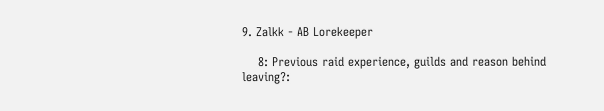9. Zalkk - AB Lorekeeper

    8: Previous raid experience, guilds and reason behind leaving?: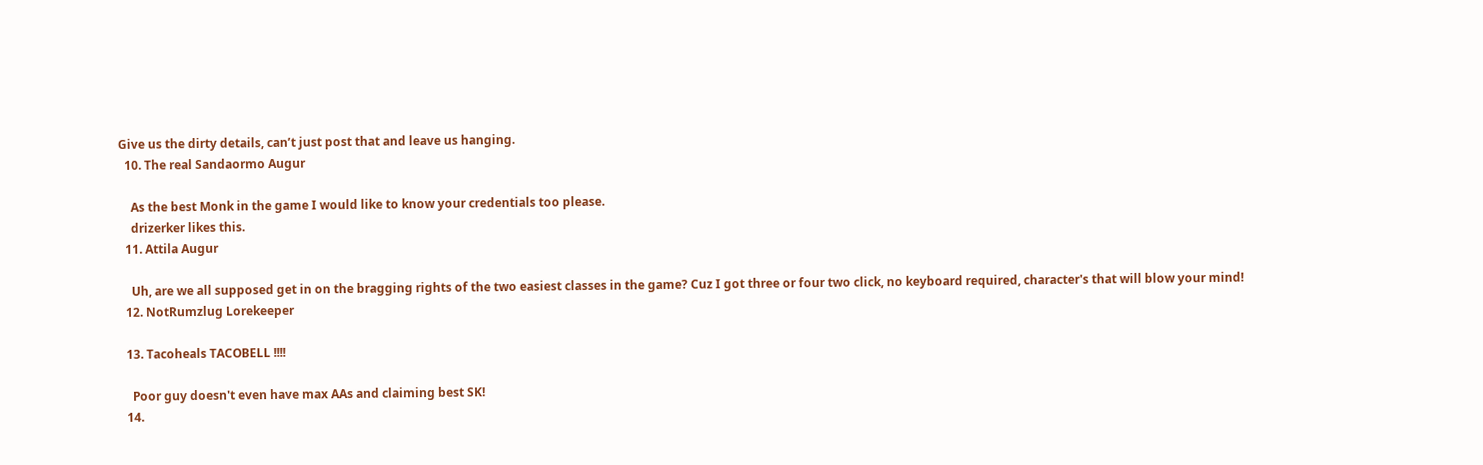Give us the dirty details, can’t just post that and leave us hanging.
  10. The real Sandaormo Augur

    As the best Monk in the game I would like to know your credentials too please.
    drizerker likes this.
  11. Attila Augur

    Uh, are we all supposed get in on the bragging rights of the two easiest classes in the game? Cuz I got three or four two click, no keyboard required, character's that will blow your mind!
  12. NotRumzlug Lorekeeper

  13. Tacoheals TACOBELL !!!!

    Poor guy doesn't even have max AAs and claiming best SK!
  14.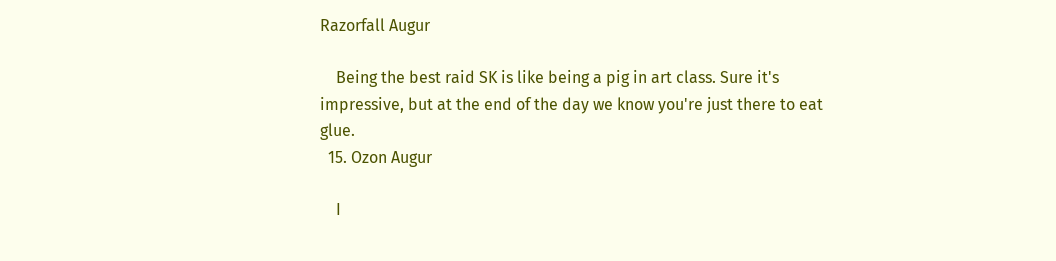Razorfall Augur

    Being the best raid SK is like being a pig in art class. Sure it's impressive, but at the end of the day we know you're just there to eat glue.
  15. Ozon Augur

    I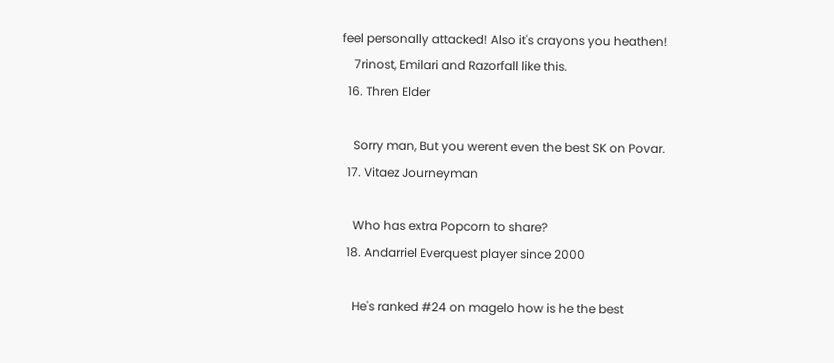feel personally attacked! Also it's crayons you heathen!
    7rinost, Emilari and Razorfall like this.
  16. Thren Elder

    Sorry man, But you werent even the best SK on Povar.
  17. Vitaez Journeyman

    Who has extra Popcorn to share?
  18. Andarriel Everquest player since 2000

    He's ranked #24 on magelo how is he the best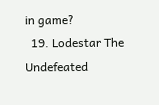in game?
  19. Lodestar The Undefeated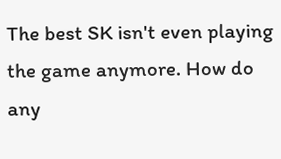The best SK isn't even playing the game anymore. How do any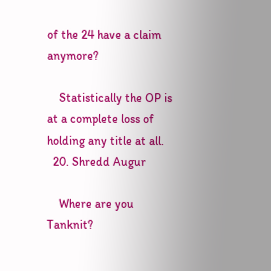of the 24 have a claim anymore?

    Statistically the OP is at a complete loss of holding any title at all.
  20. Shredd Augur

    Where are you Tanknit?